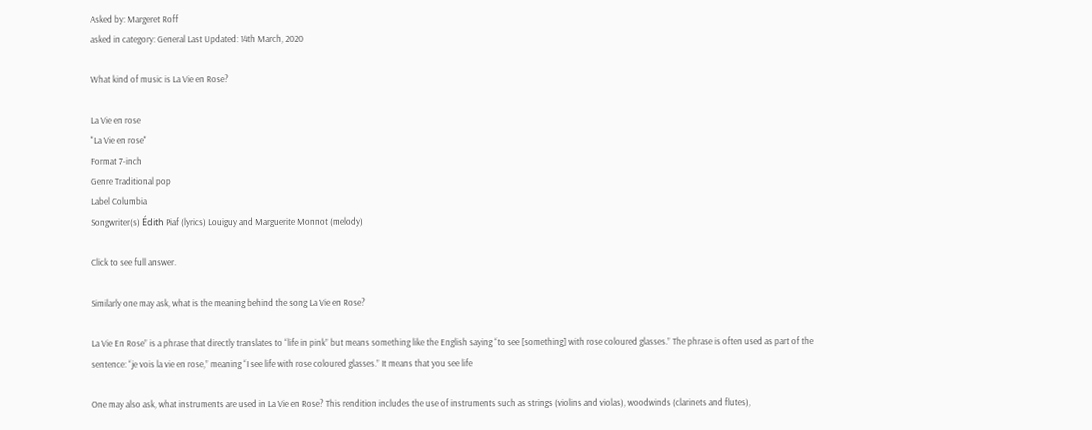Asked by: Margeret Roff
asked in category: General Last Updated: 14th March, 2020

What kind of music is La Vie en Rose?

La Vie en rose
"La Vie en rose"
Format 7-inch
Genre Traditional pop
Label Columbia
Songwriter(s) Édith Piaf (lyrics) Louiguy and Marguerite Monnot (melody)

Click to see full answer.

Similarly one may ask, what is the meaning behind the song La Vie en Rose?

La Vie En Rose” is a phrase that directly translates to “life in pink” but means something like the English saying “to see [something] with rose coloured glasses.” The phrase is often used as part of the sentence: “je vois la vie en rose,” meaning “I see life with rose coloured glasses.” It means that you see life

One may also ask, what instruments are used in La Vie en Rose? This rendition includes the use of instruments such as strings (violins and violas), woodwinds (clarinets and flutes),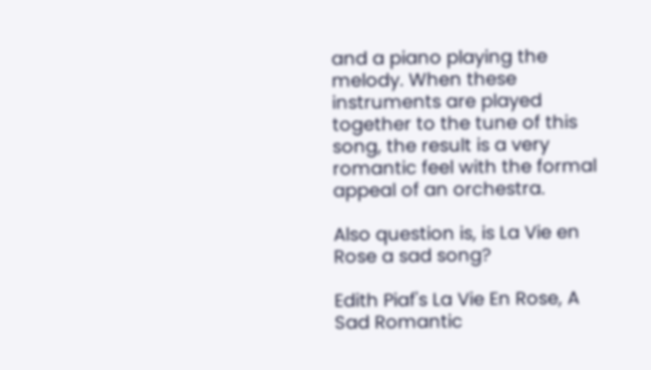and a piano playing the melody. When these instruments are played together to the tune of this song, the result is a very romantic feel with the formal appeal of an orchestra.

Also question is, is La Vie en Rose a sad song?

Edith Piaf's La Vie En Rose, A Sad Romantic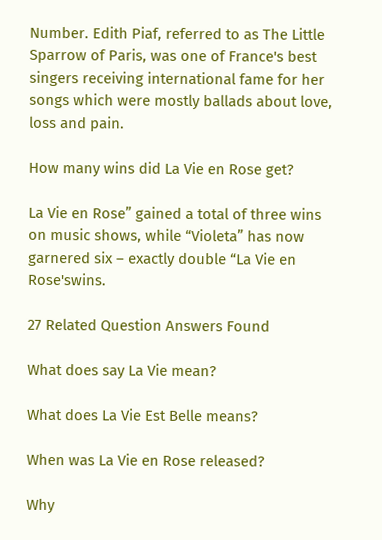Number. Edith Piaf, referred to as The Little Sparrow of Paris, was one of France's best singers receiving international fame for her songs which were mostly ballads about love, loss and pain.

How many wins did La Vie en Rose get?

La Vie en Rose” gained a total of three wins on music shows, while “Violeta” has now garnered six – exactly double “La Vie en Rose'swins.

27 Related Question Answers Found

What does say La Vie mean?

What does La Vie Est Belle means?

When was La Vie en Rose released?

Why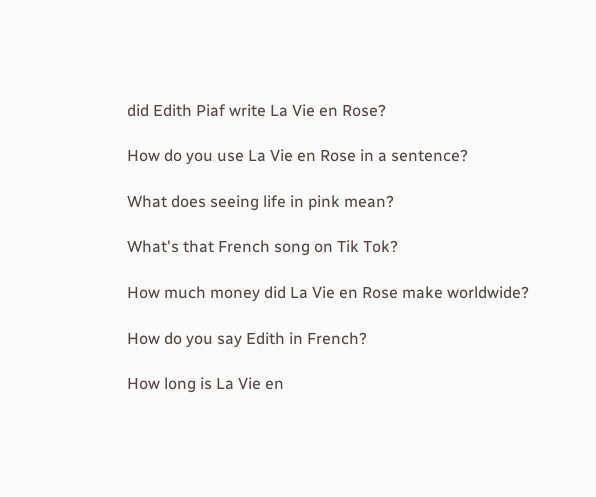did Edith Piaf write La Vie en Rose?

How do you use La Vie en Rose in a sentence?

What does seeing life in pink mean?

What's that French song on Tik Tok?

How much money did La Vie en Rose make worldwide?

How do you say Edith in French?

How long is La Vie en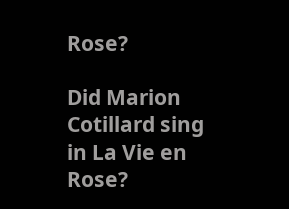Rose?

Did Marion Cotillard sing in La Vie en Rose?